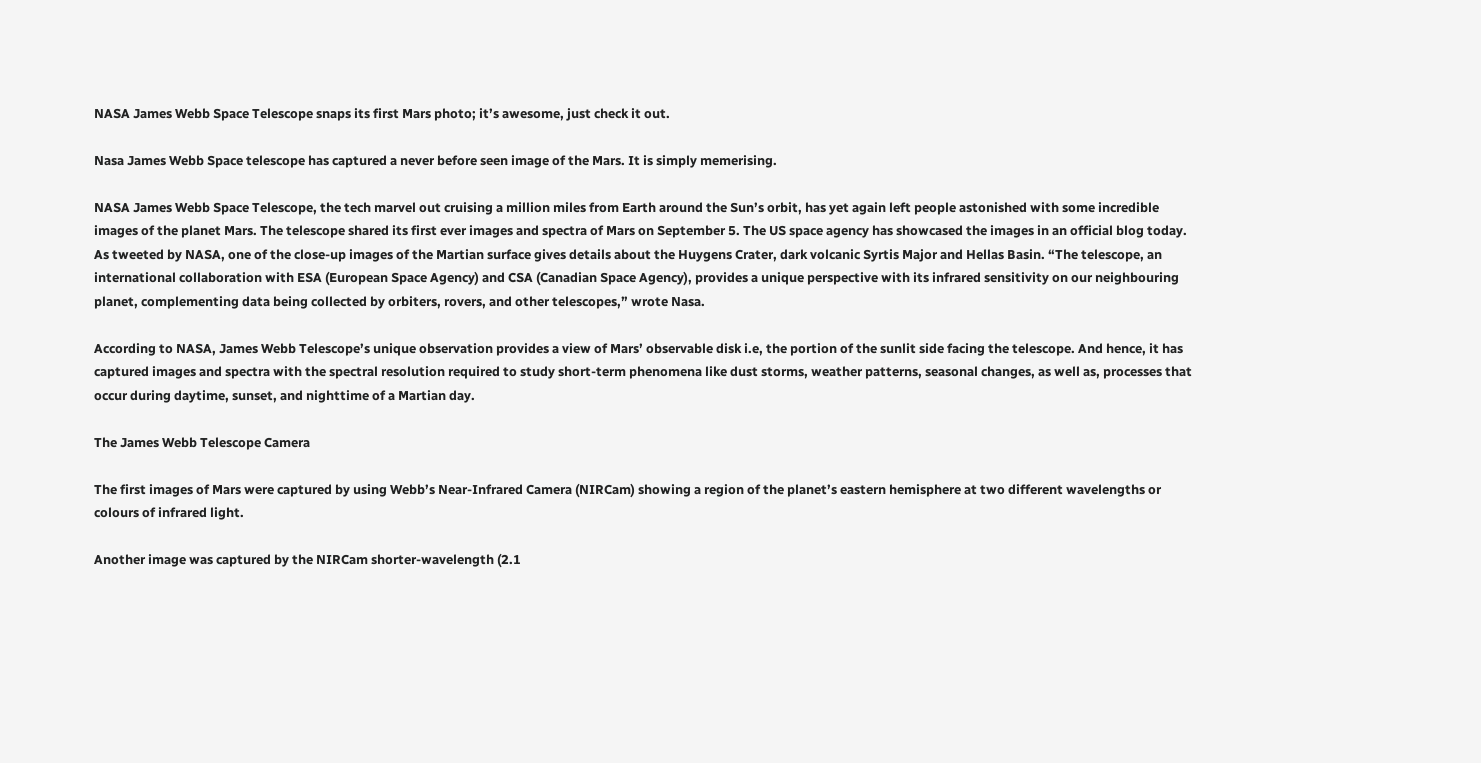NASA James Webb Space Telescope snaps its first Mars photo; it’s awesome, just check it out.

Nasa James Webb Space telescope has captured a never before seen image of the Mars. It is simply memerising.

NASA James Webb Space Telescope, the tech marvel out cruising a million miles from Earth around the Sun’s orbit, has yet again left people astonished with some incredible images of the planet Mars. The telescope shared its first ever images and spectra of Mars on September 5. The US space agency has showcased the images in an official blog today. As tweeted by NASA, one of the close-up images of the Martian surface gives details about the Huygens Crater, dark volcanic Syrtis Major and Hellas Basin. “The telescope, an international collaboration with ESA (European Space Agency) and CSA (Canadian Space Agency), provides a unique perspective with its infrared sensitivity on our neighbouring planet, complementing data being collected by orbiters, rovers, and other telescopes,” wrote Nasa.

According to NASA, James Webb Telescope’s unique observation provides a view of Mars’ observable disk i.e, the portion of the sunlit side facing the telescope. And hence, it has captured images and spectra with the spectral resolution required to study short-term phenomena like dust storms, weather patterns, seasonal changes, as well as, processes that occur during daytime, sunset, and nighttime of a Martian day.

The James Webb Telescope Camera

The first images of Mars were captured by using Webb’s Near-Infrared Camera (NIRCam) showing a region of the planet’s eastern hemisphere at two different wavelengths or colours of infrared light.

Another image was captured by the NIRCam shorter-wavelength (2.1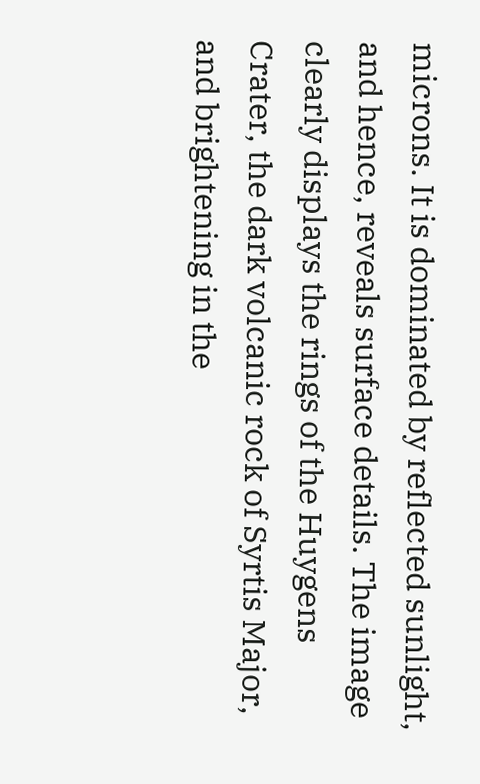microns. It is dominated by reflected sunlight, and hence, reveals surface details. The image clearly displays the rings of the Huygens Crater, the dark volcanic rock of Syrtis Major, and brightening in the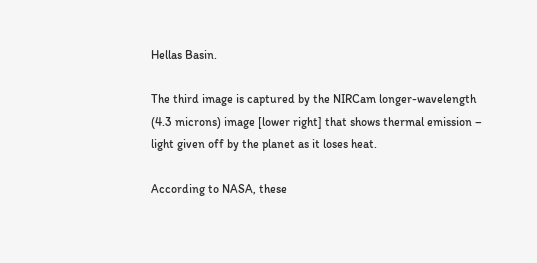Hellas Basin.

The third image is captured by the NIRCam longer-wavelength (4.3 microns) image [lower right] that shows thermal emission – light given off by the planet as it loses heat.

According to NASA, these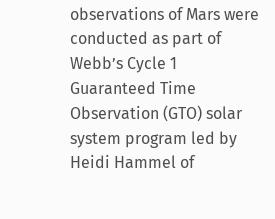observations of Mars were conducted as part of Webb’s Cycle 1 Guaranteed Time Observation (GTO) solar system program led by Heidi Hammel of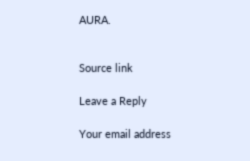AURA.


Source link

Leave a Reply

Your email address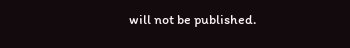will not be published.